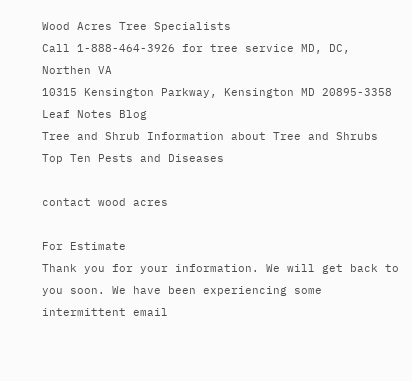Wood Acres Tree Specialists
Call 1-888-464-3926 for tree service MD, DC, Northen VA
10315 Kensington Parkway, Kensington MD 20895-3358
Leaf Notes Blog
Tree and Shrub Information about Tree and Shrubs Top Ten Pests and Diseases

contact wood acres

For Estimate
Thank you for your information. We will get back to you soon. We have been experiencing some intermittent email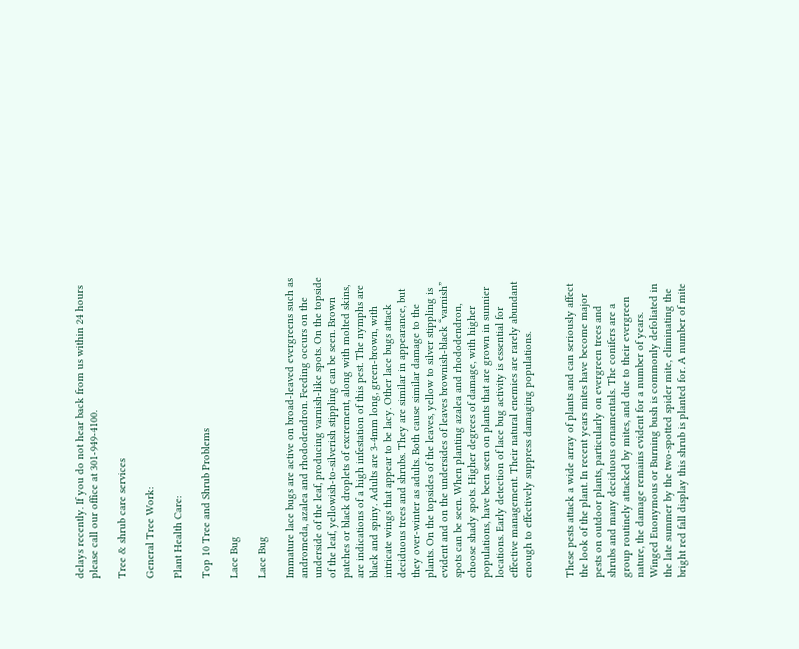delays recently. If you do not hear back from us within 24 hours please call our office at 301-949-4100.

Tree & shrub care services

General Tree Work:

Plant Health Care:

Top 10 Tree and Shrub Problems

Lace Bug

Lace Bug

Immature lace bugs are active on broad-leaved evergreens such as andromeda, azalea and rhododendron. Feeding occurs on the underside of the leaf, producing varnish-like spots. On the topside of the leaf, yellowish-to-silverish stippling can be seen. Brown patches or black droplets of excrement, along with molted skins, are indications of a high infestation of this pest. The nymphs are black and spiny. Adults are 3-4mm long, green-brown, with intricate wings that appear to be lacy. Other lace bugs attack deciduous trees and shrubs. They are similar in appearance, but they over-winter as adults. Both cause similar damage to the plants. On the topsides of the leaves, yellow to silver stippling is evident and on the undersides of leaves brownish-black “varnish” spots can be seen. When planting azalea and rhododendron, choose shady spots. Higher degrees of damage, with higher populations, have been seen on plants that are grown in sunnier locations. Early detection of lace bug activity is essential for effective management. Their natural enemies are rarely abundant enough to effectively suppress damaging populations.


These pests attack a wide array of plants and can seriously affect the look of the plant. In recent years mites have become major pests on outdoor plants, particularly on evergreen trees and shrubs and many deciduous ornamentals. The conifers are a group routinely attacked by mites, and due to their evergreen nature, the damage remains evident for a number of years. Winged Euonymous or Burning bush is commonly defoliated in the late summer by the two-spotted spider mite, eliminating the bright red fall display this shrub is planted for. A number of mite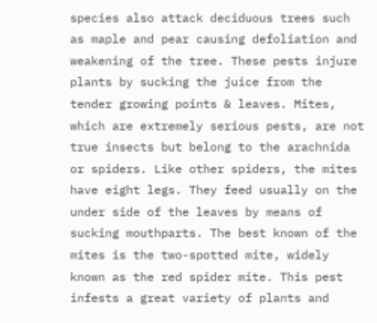species also attack deciduous trees such as maple and pear causing defoliation and weakening of the tree. These pests injure plants by sucking the juice from the tender growing points & leaves. Mites, which are extremely serious pests, are not true insects but belong to the arachnida or spiders. Like other spiders, the mites have eight legs. They feed usually on the under side of the leaves by means of sucking mouthparts. The best known of the mites is the two-spotted mite, widely known as the red spider mite. This pest infests a great variety of plants and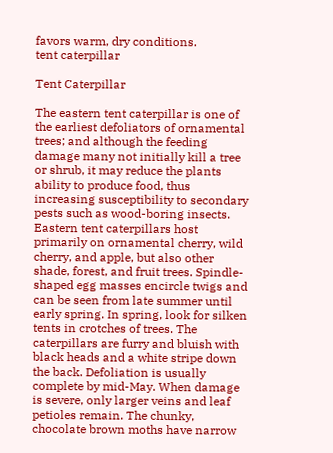favors warm, dry conditions.
tent caterpillar

Tent Caterpillar

The eastern tent caterpillar is one of the earliest defoliators of ornamental trees; and although the feeding damage many not initially kill a tree or shrub, it may reduce the plants ability to produce food, thus increasing susceptibility to secondary pests such as wood-boring insects. Eastern tent caterpillars host primarily on ornamental cherry, wild cherry, and apple, but also other shade, forest, and fruit trees. Spindle-shaped egg masses encircle twigs and can be seen from late summer until early spring. In spring, look for silken tents in crotches of trees. The caterpillars are furry and bluish with black heads and a white stripe down the back. Defoliation is usually complete by mid-May. When damage is severe, only larger veins and leaf petioles remain. The chunky, chocolate brown moths have narrow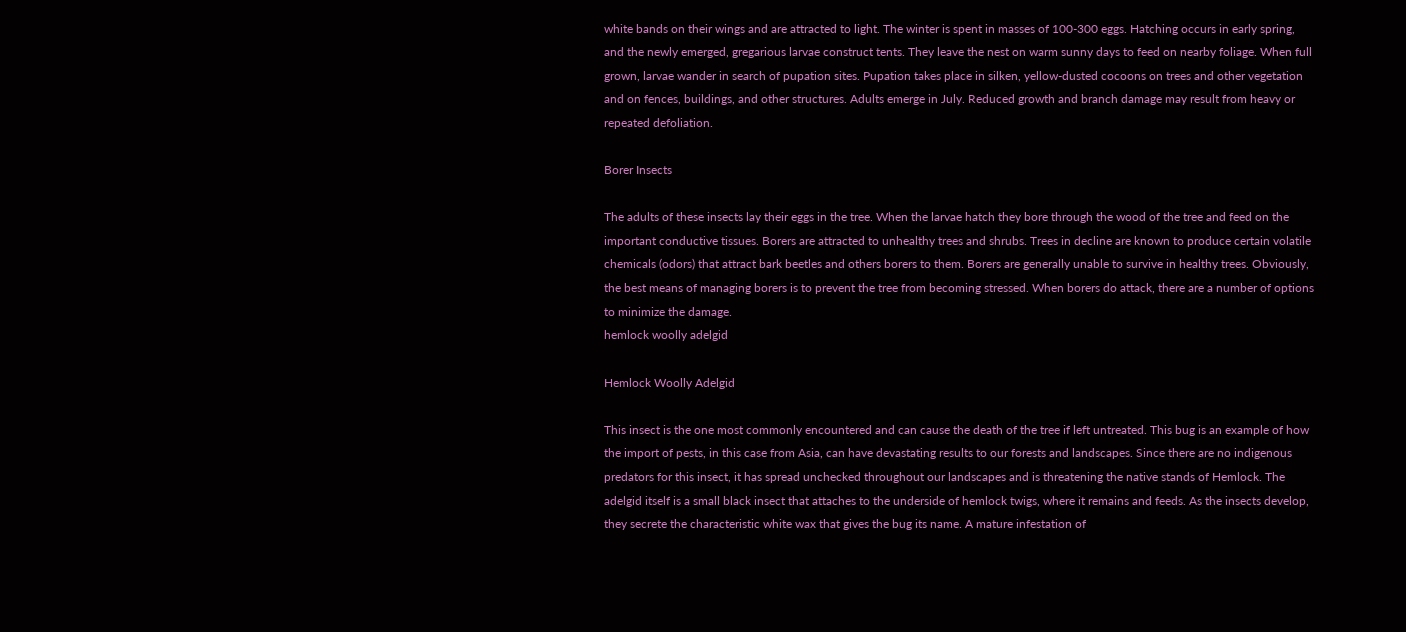white bands on their wings and are attracted to light. The winter is spent in masses of 100-300 eggs. Hatching occurs in early spring, and the newly emerged, gregarious larvae construct tents. They leave the nest on warm sunny days to feed on nearby foliage. When full grown, larvae wander in search of pupation sites. Pupation takes place in silken, yellow-dusted cocoons on trees and other vegetation and on fences, buildings, and other structures. Adults emerge in July. Reduced growth and branch damage may result from heavy or repeated defoliation.

Borer Insects

The adults of these insects lay their eggs in the tree. When the larvae hatch they bore through the wood of the tree and feed on the important conductive tissues. Borers are attracted to unhealthy trees and shrubs. Trees in decline are known to produce certain volatile chemicals (odors) that attract bark beetles and others borers to them. Borers are generally unable to survive in healthy trees. Obviously, the best means of managing borers is to prevent the tree from becoming stressed. When borers do attack, there are a number of options to minimize the damage.
hemlock woolly adelgid

Hemlock Woolly Adelgid

This insect is the one most commonly encountered and can cause the death of the tree if left untreated. This bug is an example of how the import of pests, in this case from Asia, can have devastating results to our forests and landscapes. Since there are no indigenous predators for this insect, it has spread unchecked throughout our landscapes and is threatening the native stands of Hemlock. The adelgid itself is a small black insect that attaches to the underside of hemlock twigs, where it remains and feeds. As the insects develop, they secrete the characteristic white wax that gives the bug its name. A mature infestation of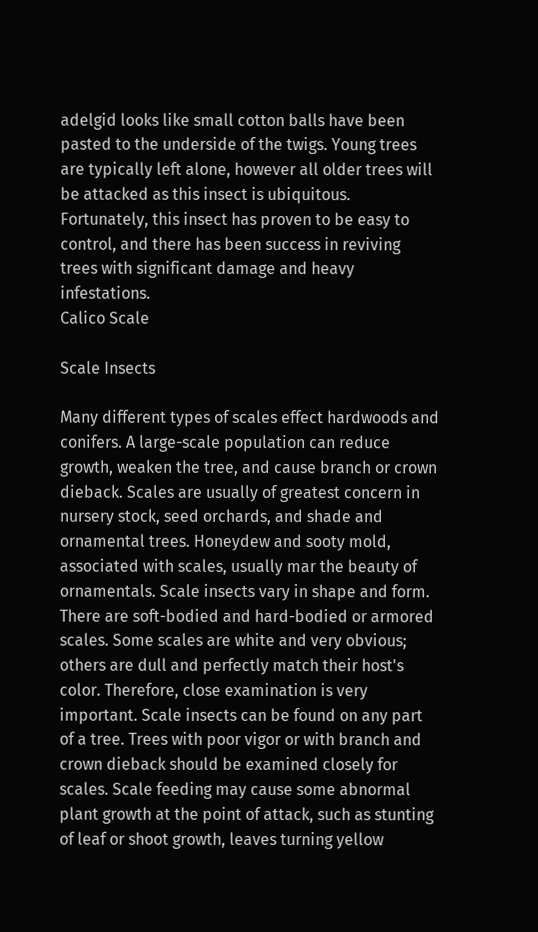adelgid looks like small cotton balls have been pasted to the underside of the twigs. Young trees are typically left alone, however all older trees will be attacked as this insect is ubiquitous. Fortunately, this insect has proven to be easy to control, and there has been success in reviving trees with significant damage and heavy infestations.
Calico Scale

Scale Insects

Many different types of scales effect hardwoods and conifers. A large-scale population can reduce growth, weaken the tree, and cause branch or crown dieback. Scales are usually of greatest concern in nursery stock, seed orchards, and shade and ornamental trees. Honeydew and sooty mold, associated with scales, usually mar the beauty of ornamentals. Scale insects vary in shape and form. There are soft-bodied and hard-bodied or armored scales. Some scales are white and very obvious; others are dull and perfectly match their host's color. Therefore, close examination is very important. Scale insects can be found on any part of a tree. Trees with poor vigor or with branch and crown dieback should be examined closely for scales. Scale feeding may cause some abnormal plant growth at the point of attack, such as stunting of leaf or shoot growth, leaves turning yellow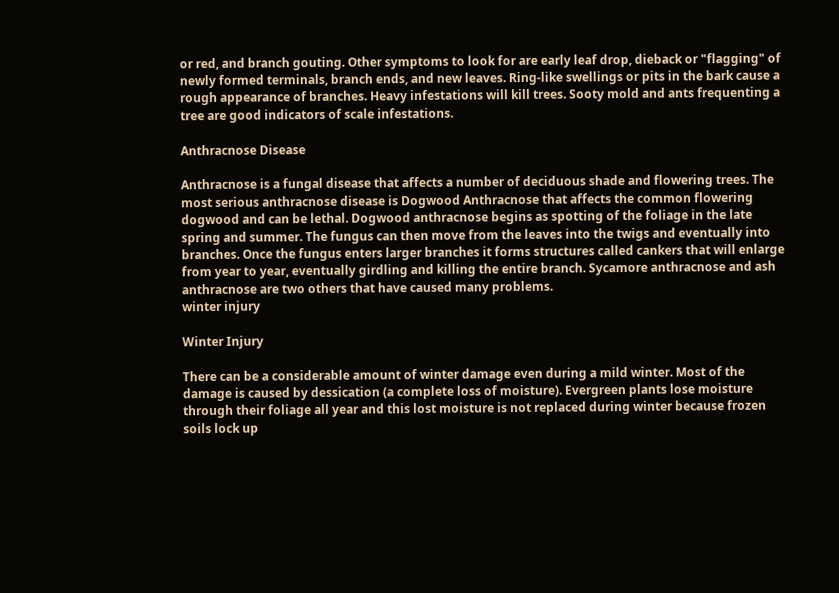or red, and branch gouting. Other symptoms to look for are early leaf drop, dieback or "flagging" of newly formed terminals, branch ends, and new leaves. Ring-like swellings or pits in the bark cause a rough appearance of branches. Heavy infestations will kill trees. Sooty mold and ants frequenting a tree are good indicators of scale infestations.

Anthracnose Disease

Anthracnose is a fungal disease that affects a number of deciduous shade and flowering trees. The most serious anthracnose disease is Dogwood Anthracnose that affects the common flowering dogwood and can be lethal. Dogwood anthracnose begins as spotting of the foliage in the late spring and summer. The fungus can then move from the leaves into the twigs and eventually into branches. Once the fungus enters larger branches it forms structures called cankers that will enlarge from year to year, eventually girdling and killing the entire branch. Sycamore anthracnose and ash anthracnose are two others that have caused many problems.
winter injury

Winter Injury

There can be a considerable amount of winter damage even during a mild winter. Most of the damage is caused by dessication (a complete loss of moisture). Evergreen plants lose moisture through their foliage all year and this lost moisture is not replaced during winter because frozen soils lock up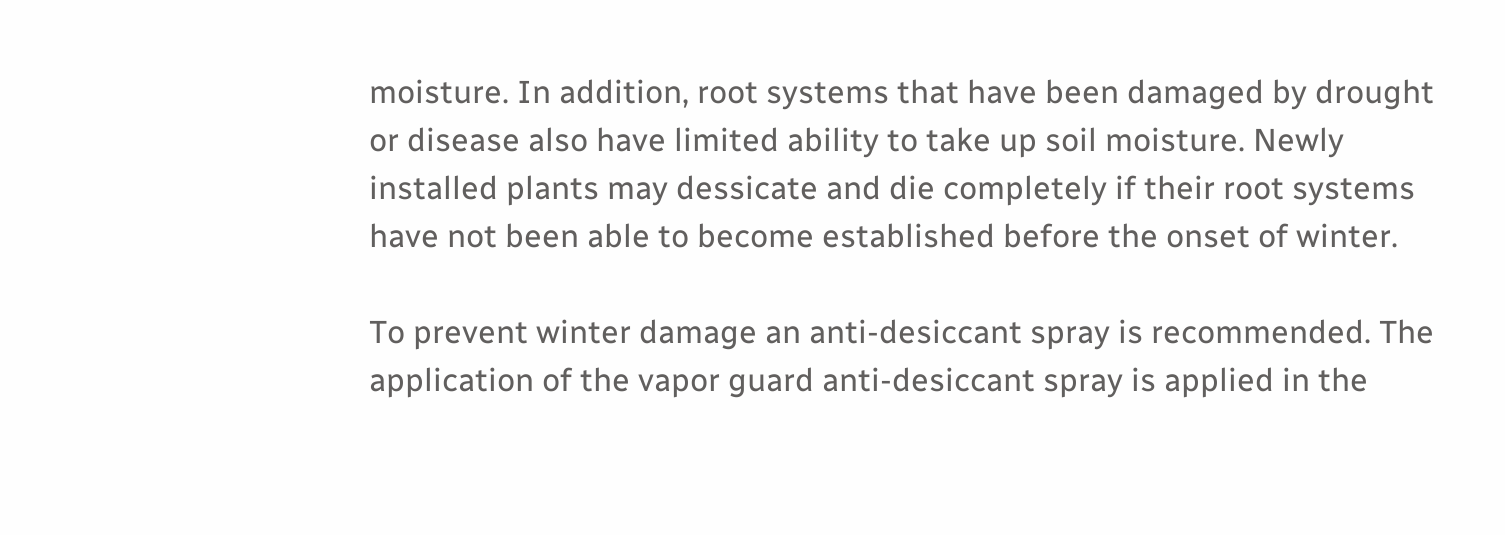moisture. In addition, root systems that have been damaged by drought or disease also have limited ability to take up soil moisture. Newly installed plants may dessicate and die completely if their root systems have not been able to become established before the onset of winter.

To prevent winter damage an anti-desiccant spray is recommended. The application of the vapor guard anti-desiccant spray is applied in the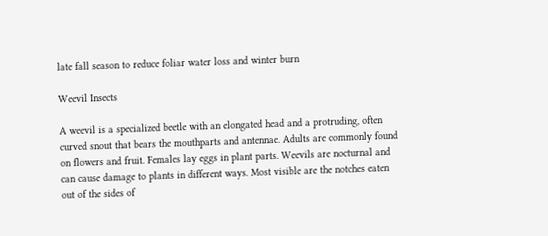late fall season to reduce foliar water loss and winter burn

Weevil Insects

A weevil is a specialized beetle with an elongated head and a protruding, often curved snout that bears the mouthparts and antennae. Adults are commonly found on flowers and fruit. Females lay eggs in plant parts. Weevils are nocturnal and can cause damage to plants in different ways. Most visible are the notches eaten out of the sides of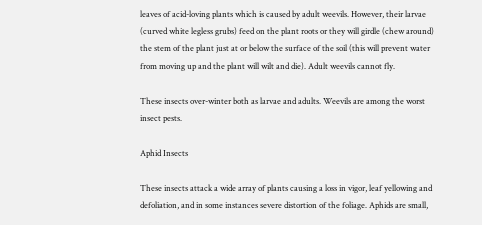leaves of acid-loving plants which is caused by adult weevils. However, their larvae (curved white legless grubs) feed on the plant roots or they will girdle (chew around) the stem of the plant just at or below the surface of the soil (this will prevent water from moving up and the plant will wilt and die). Adult weevils cannot fly.

These insects over-winter both as larvae and adults. Weevils are among the worst insect pests.

Aphid Insects

These insects attack a wide array of plants causing a loss in vigor, leaf yellowing and defoliation, and in some instances severe distortion of the foliage. Aphids are small,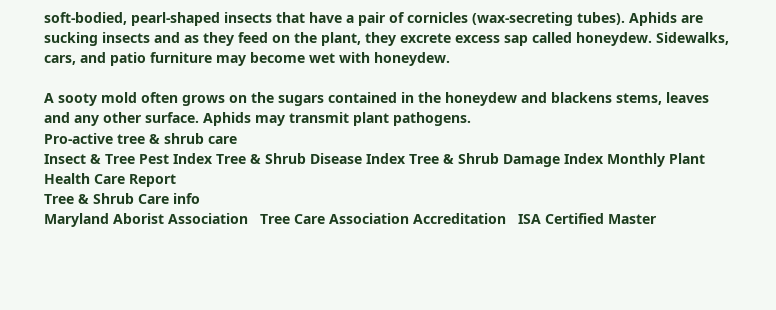soft-bodied, pearl-shaped insects that have a pair of cornicles (wax-secreting tubes). Aphids are sucking insects and as they feed on the plant, they excrete excess sap called honeydew. Sidewalks, cars, and patio furniture may become wet with honeydew.

A sooty mold often grows on the sugars contained in the honeydew and blackens stems, leaves and any other surface. Aphids may transmit plant pathogens.
Pro-active tree & shrub care
Insect & Tree Pest Index Tree & Shrub Disease Index Tree & Shrub Damage Index Monthly Plant Health Care Report
Tree & Shrub Care info
Maryland Aborist Association   Tree Care Association Accreditation   ISA Certified Master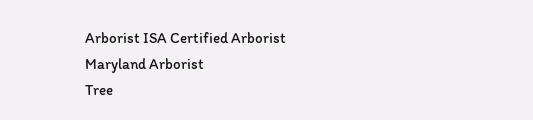Arborist ISA Certified Arborist
Maryland Arborist
Tree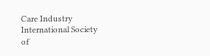Care Industry
International Society
of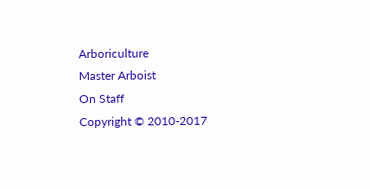Arboriculture
Master Arboist
On Staff
Copyright © 2010-2017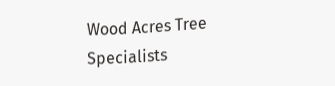Wood Acres Tree Specialists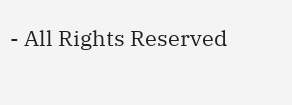- All Rights Reserved